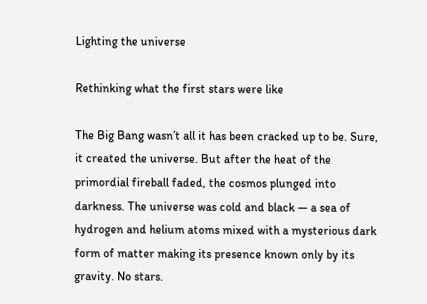Lighting the universe

Rethinking what the first stars were like

The Big Bang wasn’t all it has been cracked up to be. Sure, it created the universe. But after the heat of the primordial fireball faded, the cosmos plunged into darkness. The universe was cold and black — a sea of hydrogen and helium atoms mixed with a mysterious dark form of matter making its presence known only by its gravity. No stars.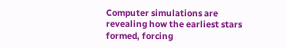Computer simulations are revealing how the earliest stars formed, forcing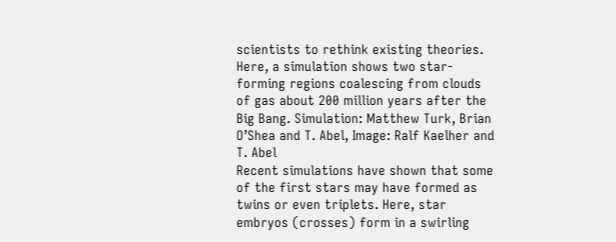scientists to rethink existing theories. Here, a simulation shows two star-forming regions coalescing from clouds of gas about 200 million years after the Big Bang. Simulation: Matthew Turk, Brian O’Shea and T. Abel, Image: Ralf Kaelher and T. Abel
Recent simulations have shown that some of the first stars may have formed as twins or even triplets. Here, star embryos (crosses) form in a swirling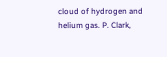cloud of hydrogen and helium gas. P. Clark,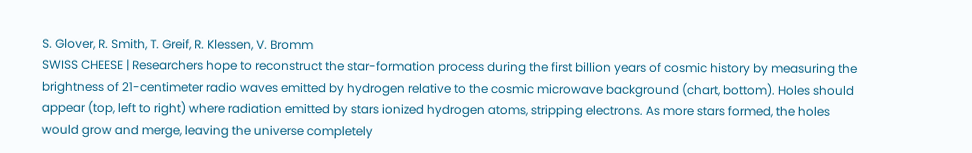S. Glover, R. Smith, T. Greif, R. Klessen, V. Bromm
SWISS CHEESE | Researchers hope to reconstruct the star-formation process during the first billion years of cosmic history by measuring the brightness of 21-centimeter radio waves emitted by hydrogen relative to the cosmic microwave background (chart, bottom). Holes should appear (top, left to right) where radiation emitted by stars ionized hydrogen atoms, stripping electrons. As more stars formed, the holes would grow and merge, leaving the universe completely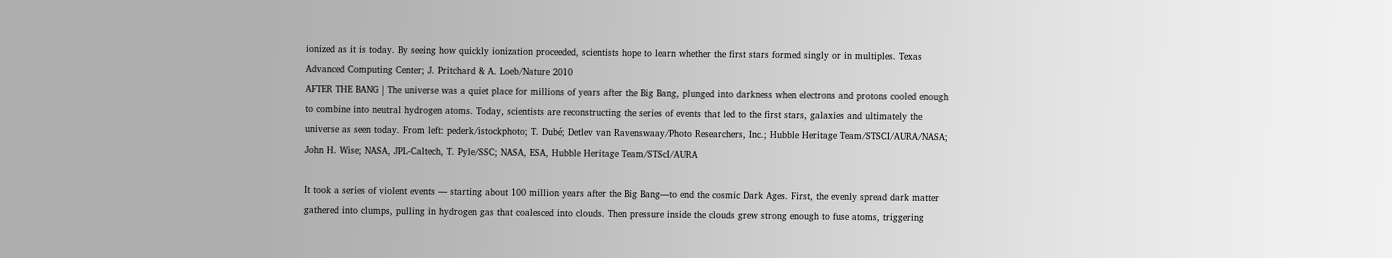ionized as it is today. By seeing how quickly ionization proceeded, scientists hope to learn whether the first stars formed singly or in multiples. Texas Advanced Computing Center; J. Pritchard & A. Loeb/Nature 2010
AFTER THE BANG | The universe was a quiet place for millions of years after the Big Bang, plunged into darkness when electrons and protons cooled enough to combine into neutral hydrogen atoms. Today, scientists are reconstructing the series of events that led to the first stars, galaxies and ultimately the universe as seen today. From left: pederk/istockphoto; T. Dubé; Detlev van Ravenswaay/Photo Researchers, Inc.; Hubble Heritage Team/STSCI/AURA/NASA; John H. Wise; NASA, JPL-Caltech, T. Pyle/SSC; NASA, ESA, Hubble Heritage Team/STScI/AURA

It took a series of violent events — starting about 100 million years after the Big Bang—to end the cosmic Dark Ages. First, the evenly spread dark matter gathered into clumps, pulling in hydrogen gas that coalesced into clouds. Then pressure inside the clouds grew strong enough to fuse atoms, triggering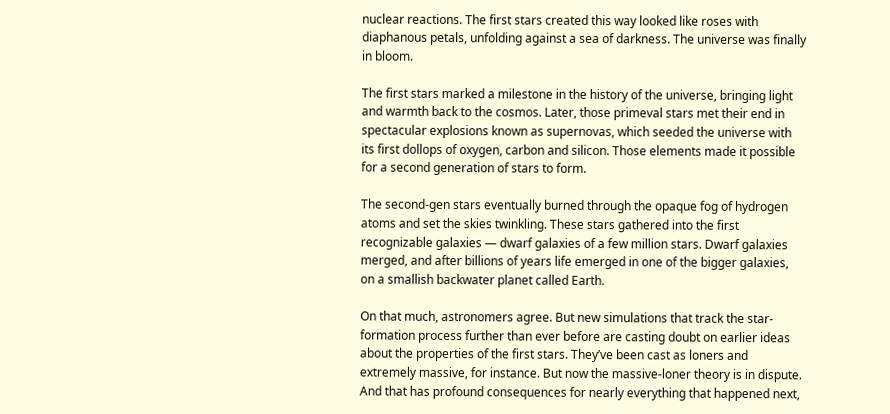nuclear reactions. The first stars created this way looked like roses with diaphanous petals, unfolding against a sea of darkness. The universe was finally in bloom.

The first stars marked a milestone in the history of the universe, bringing light and warmth back to the cosmos. Later, those primeval stars met their end in spectacular explosions known as supernovas, which seeded the universe with its first dollops of oxygen, carbon and silicon. Those elements made it possible for a second generation of stars to form.

The second-gen stars eventually burned through the opaque fog of hydrogen atoms and set the skies twinkling. These stars gathered into the first recognizable galaxies — dwarf galaxies of a few million stars. Dwarf galaxies merged, and after billions of years life emerged in one of the bigger galaxies, on a smallish backwater planet called Earth.

On that much, astronomers agree. But new simulations that track the star-formation process further than ever before are casting doubt on earlier ideas about the properties of the first stars. They’ve been cast as loners and extremely massive, for instance. But now the massive-loner theory is in dispute. And that has profound consequences for nearly everything that happened next,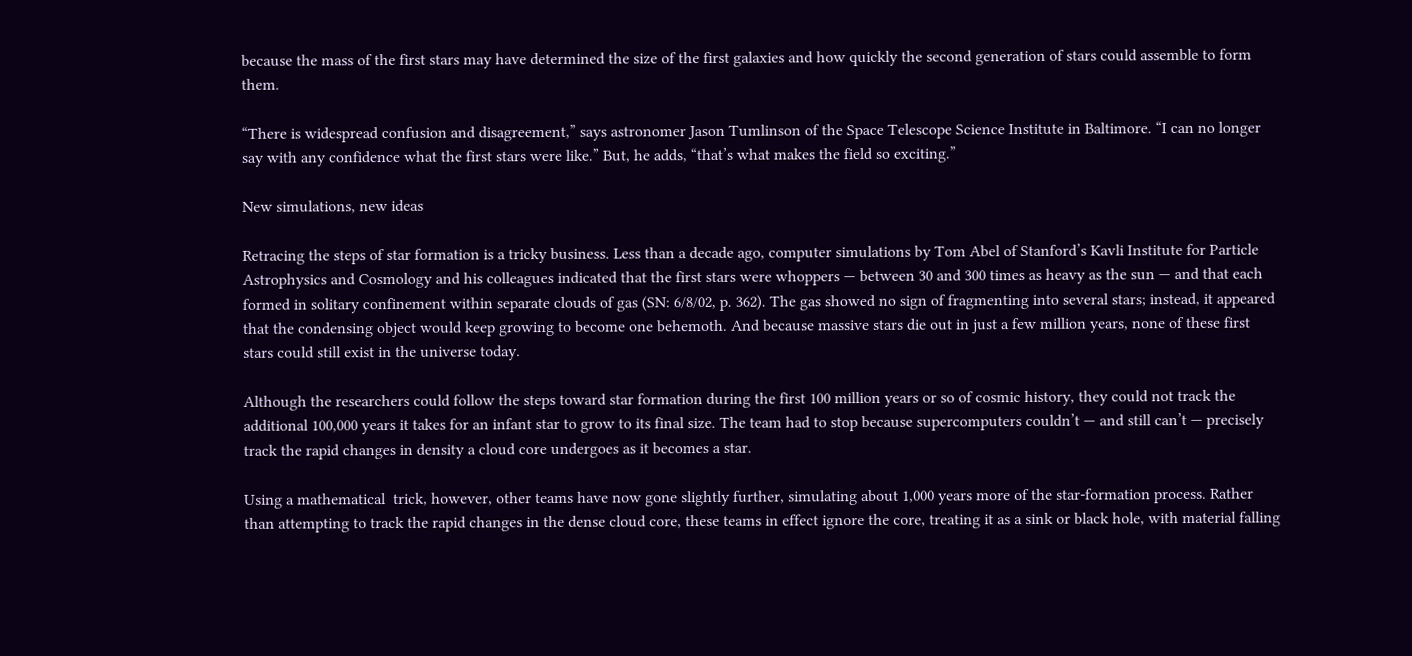because the mass of the first stars may have determined the size of the first galaxies and how quickly the second generation of stars could assemble to form them.

“There is widespread confusion and disagreement,” says astronomer Jason Tumlinson of the Space Telescope Science Institute in Baltimore. “I can no longer say with any confidence what the first stars were like.” But, he adds, “that’s what makes the field so exciting.”

New simulations, new ideas

Retracing the steps of star formation is a tricky business. Less than a decade ago, computer simulations by Tom Abel of Stanford’s Kavli Institute for Particle Astrophysics and Cosmology and his colleagues indicated that the first stars were whoppers — between 30 and 300 times as heavy as the sun — and that each formed in solitary confinement within separate clouds of gas (SN: 6/8/02, p. 362). The gas showed no sign of fragmenting into several stars; instead, it appeared that the condensing object would keep growing to become one behemoth. And because massive stars die out in just a few million years, none of these first stars could still exist in the universe today.

Although the researchers could follow the steps toward star formation during the first 100 million years or so of cosmic history, they could not track the additional 100,000 years it takes for an infant star to grow to its final size. The team had to stop because supercomputers couldn’t — and still can’t — precisely track the rapid changes in density a cloud core undergoes as it becomes a star.

Using a mathematical  trick, however, other teams have now gone slightly further, simulating about 1,000 years more of the star-formation process. Rather than attempting to track the rapid changes in the dense cloud core, these teams in effect ignore the core, treating it as a sink or black hole, with material falling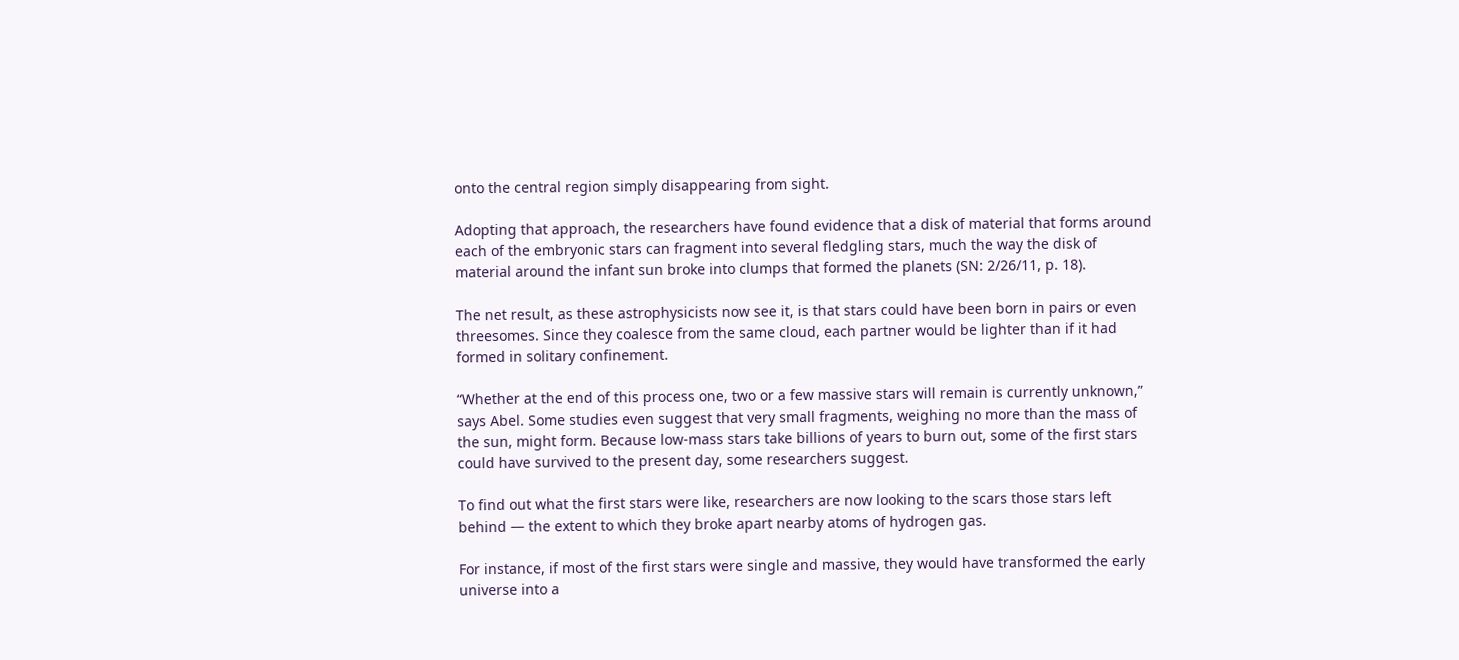onto the central region simply disappearing from sight.

Adopting that approach, the researchers have found evidence that a disk of material that forms around each of the embryonic stars can fragment into several fledgling stars, much the way the disk of material around the infant sun broke into clumps that formed the planets (SN: 2/26/11, p. 18).

The net result, as these astrophysicists now see it, is that stars could have been born in pairs or even threesomes. Since they coalesce from the same cloud, each partner would be lighter than if it had formed in solitary confinement.

“Whether at the end of this process one, two or a few massive stars will remain is currently unknown,” says Abel. Some studies even suggest that very small fragments, weighing no more than the mass of the sun, might form. Because low-mass stars take billions of years to burn out, some of the first stars could have survived to the present day, some researchers suggest.

To find out what the first stars were like, researchers are now looking to the scars those stars left behind — the extent to which they broke apart nearby atoms of hydrogen gas.

For instance, if most of the first stars were single and massive, they would have transformed the early universe into a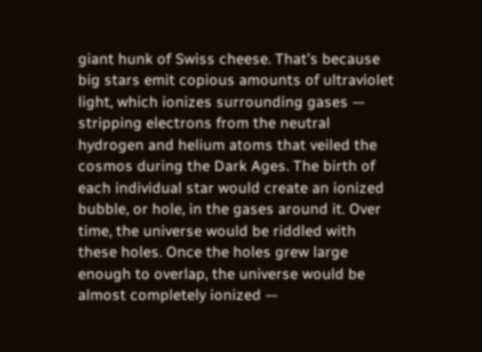giant hunk of Swiss cheese. That’s because big stars emit copious amounts of ultraviolet light, which ionizes surrounding gases — stripping electrons from the neutral hydrogen and helium atoms that veiled the cosmos during the Dark Ages. The birth of each individual star would create an ionized bubble, or hole, in the gases around it. Over time, the universe would be riddled with these holes. Once the holes grew large enough to overlap, the universe would be almost completely ionized —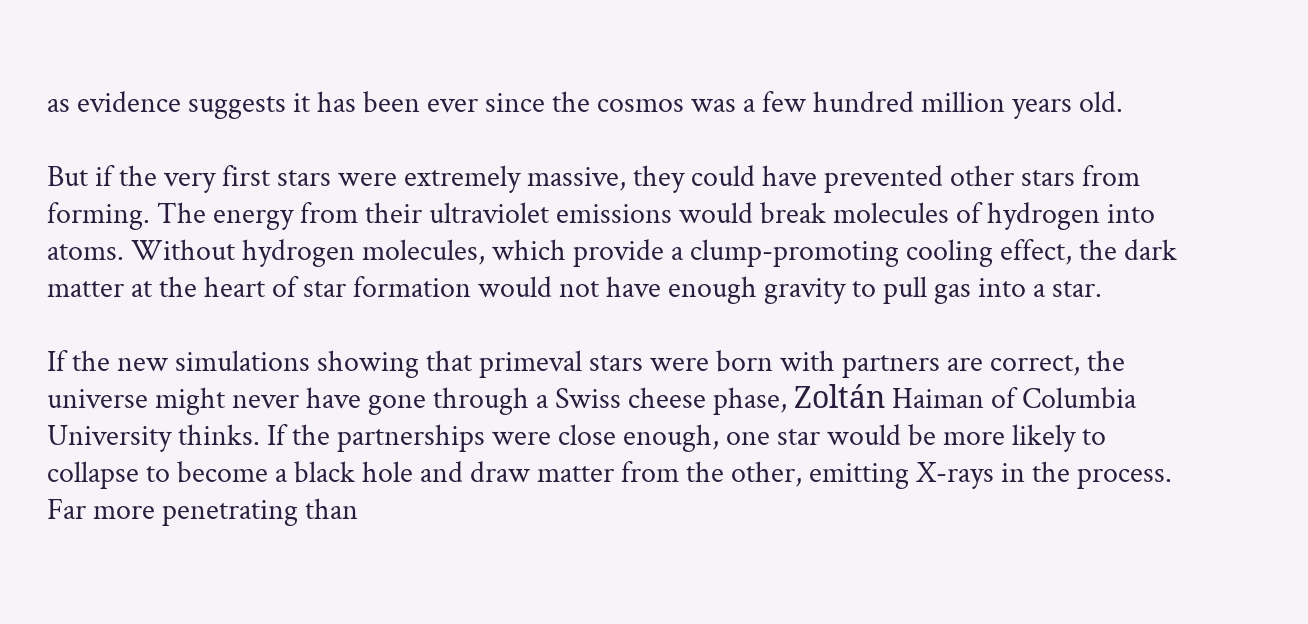as evidence suggests it has been ever since the cosmos was a few hundred million years old.

But if the very first stars were extremely massive, they could have prevented other stars from forming. The energy from their ultraviolet emissions would break molecules of hydrogen into atoms. Without hydrogen molecules, which provide a clump-promoting cooling effect, the dark matter at the heart of star formation would not have enough gravity to pull gas into a star.

If the new simulations showing that primeval stars were born with partners are correct, the universe might never have gone through a Swiss cheese phase, Zoltán Haiman of Columbia University thinks. If the partnerships were close enough, one star would be more likely to collapse to become a black hole and draw matter from the other, emitting X-rays in the process. Far more penetrating than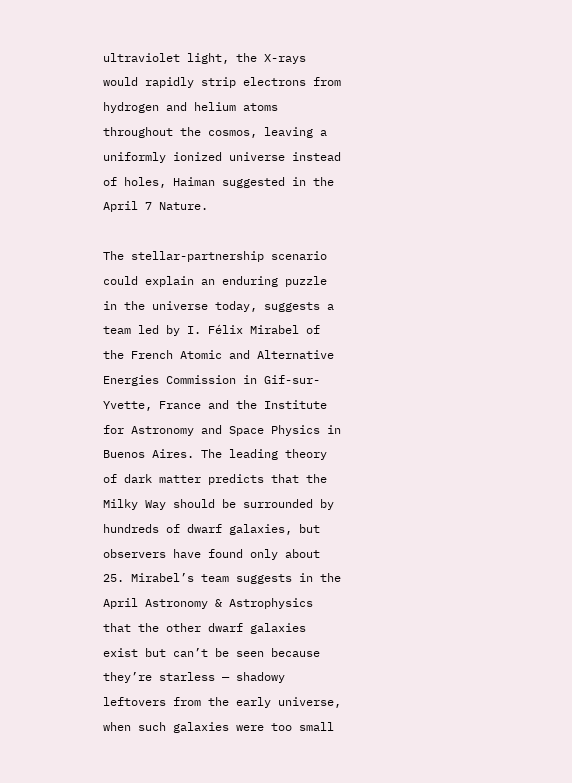ultraviolet light, the X-rays would rapidly strip electrons from hydrogen and helium atoms throughout the cosmos, leaving a uniformly ionized universe instead of holes, Haiman suggested in the April 7 Nature.

The stellar-partnership scenario could explain an enduring puzzle in the universe today, suggests a team led by I. Félix Mirabel of the French Atomic and Alternative Energies Commission in Gif-sur-Yvette, France and the Institute for Astronomy and Space Physics in Buenos Aires. The leading theory of dark matter predicts that the Milky Way should be surrounded by hundreds of dwarf galaxies, but observers have found only about 25. Mirabel’s team suggests in the April Astronomy & Astrophysics that the other dwarf galaxies exist but can’t be seen because they’re starless — shadowy leftovers from the early universe, when such galaxies were too small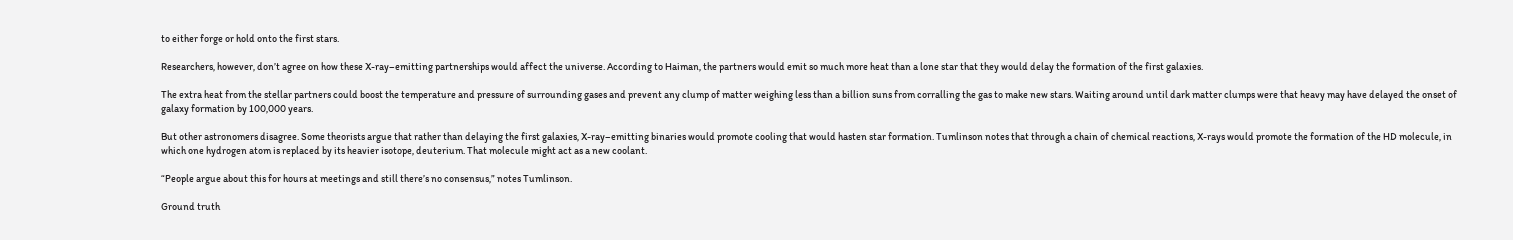to either forge or hold onto the first stars.

Researchers, however, don’t agree on how these X-ray–emitting partnerships would affect the universe. According to Haiman, the partners would emit so much more heat than a lone star that they would delay the formation of the first galaxies.

The extra heat from the stellar partners could boost the temperature and pressure of surrounding gases and prevent any clump of matter weighing less than a billion suns from corralling the gas to make new stars. Waiting around until dark matter clumps were that heavy may have delayed the onset of galaxy formation by 100,000 years.

But other astronomers disagree. Some theorists argue that rather than delaying the first galaxies, X-ray–emitting binaries would promote cooling that would hasten star formation. Tumlinson notes that through a chain of chemical reactions, X-rays would promote the formation of the HD molecule, in which one hydrogen atom is replaced by its heavier isotope, deuterium. That molecule might act as a new coolant.

“People argue about this for hours at meetings and still there’s no consensus,” notes Tumlinson.

Ground truth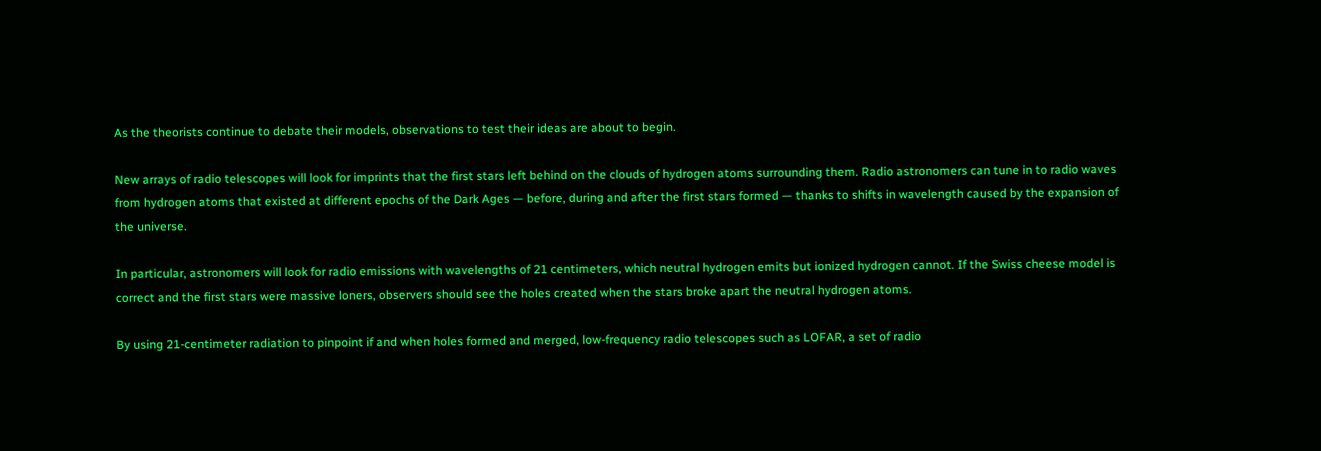As the theorists continue to debate their models, observations to test their ideas are about to begin.

New arrays of radio telescopes will look for imprints that the first stars left behind on the clouds of hydrogen atoms surrounding them. Radio astronomers can tune in to radio waves from hydrogen atoms that existed at different epochs of the Dark Ages — before, during and after the first stars formed — thanks to shifts in wavelength caused by the expansion of the universe.

In particular, astronomers will look for radio emissions with wavelengths of 21 centimeters, which neutral hydrogen emits but ionized hydrogen cannot. If the Swiss cheese model is correct and the first stars were massive loners, observers should see the holes created when the stars broke apart the neutral hydrogen atoms.

By using 21-centimeter radiation to pinpoint if and when holes formed and merged, low-frequency radio telescopes such as LOFAR, a set of radio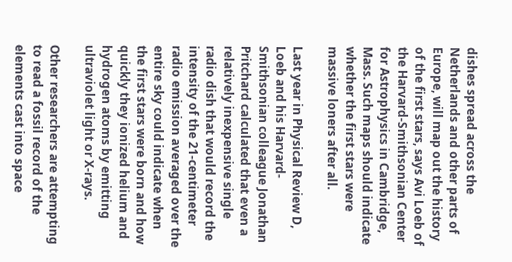dishes spread across the Netherlands and other parts of Europe, will map out the history of the first stars, says Avi Loeb of the Harvard-Smithsonian Center for Astrophysics in Cambridge, Mass. Such maps should indicate whether the first stars were massive loners after all.

Last year in Physical Review D, Loeb and his Harvard-Smithsonian colleague Jonathan Pritchard calculated that even a relatively inexpensive single radio dish that would record the intensity of the 21-centimeter radio emission averaged over the entire sky could indicate when the first stars were born and how quickly they ionized helium and hydrogen atoms by emitting ultraviolet light or X-rays.

Other researchers are attempting to read a fossil record of the elements cast into space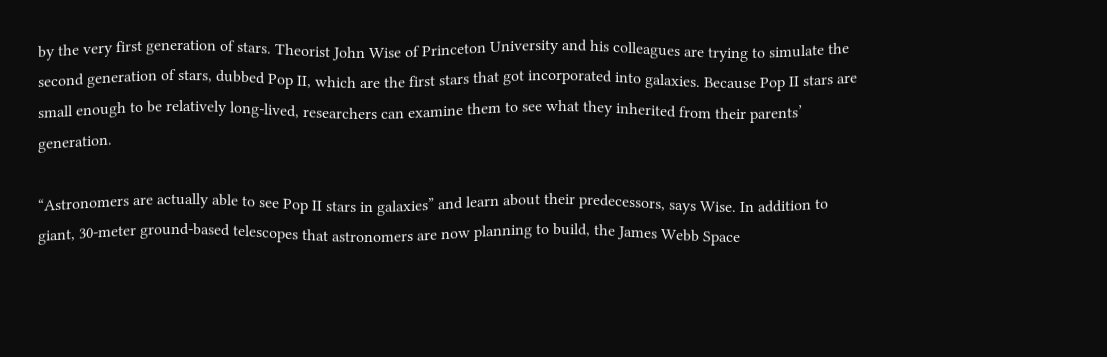by the very first generation of stars. Theorist John Wise of Princeton University and his colleagues are trying to simulate the second generation of stars, dubbed Pop II, which are the first stars that got incorporated into galaxies. Because Pop II stars are small enough to be relatively long-lived, researchers can examine them to see what they inherited from their parents’ generation.

“Astronomers are actually able to see Pop II stars in galaxies” and learn about their predecessors, says Wise. In addition to giant, 30-meter ground-based telescopes that astronomers are now planning to build, the James Webb Space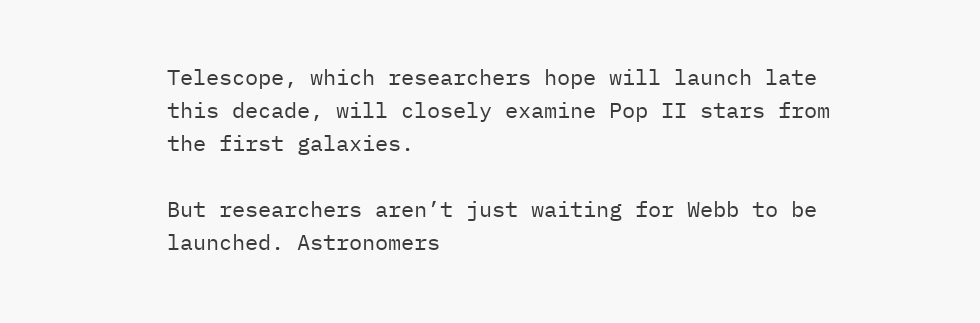Telescope, which researchers hope will launch late this decade, will closely examine Pop II stars from the first galaxies.

But researchers aren’t just waiting for Webb to be launched. Astronomers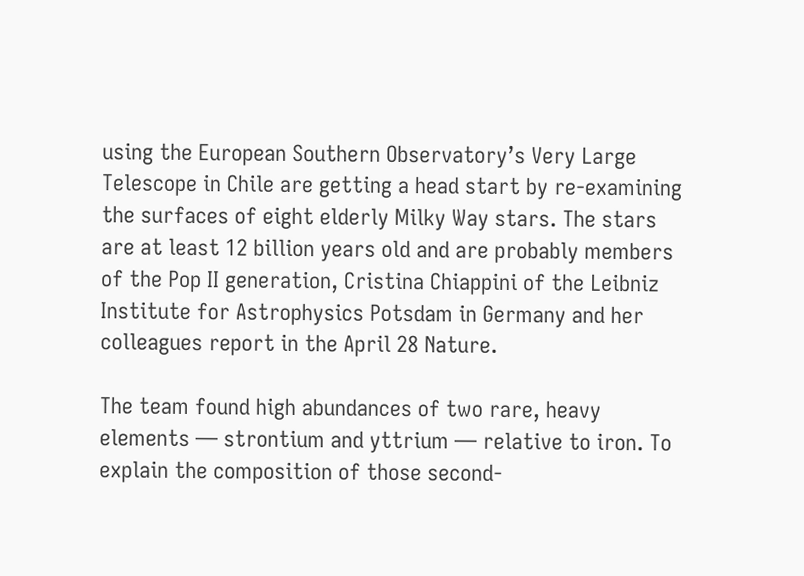using the European Southern Observatory’s Very Large Telescope in Chile are getting a head start by re-examining the surfaces of eight elderly Milky Way stars. The stars are at least 12 billion years old and are probably members of the Pop II generation, Cristina Chiappini of the Leibniz Institute for Astrophysics Potsdam in Germany and her colleagues report in the April 28 Nature.

The team found high abundances of two rare, heavy elements — strontium and yttrium — relative to iron. To explain the composition of those second-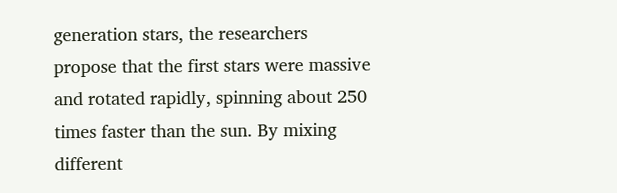generation stars, the researchers propose that the first stars were massive and rotated rapidly, spinning about 250 times faster than the sun. By mixing different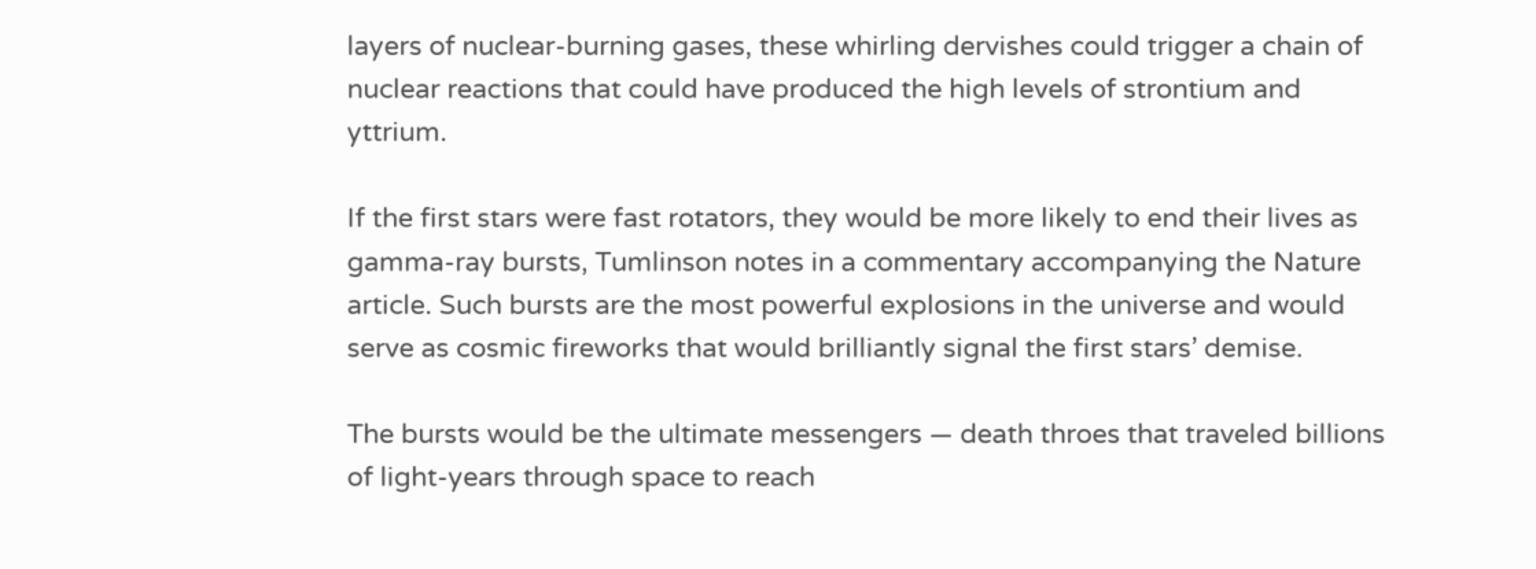layers of nuclear-burning gases, these whirling dervishes could trigger a chain of nuclear reactions that could have produced the high levels of strontium and yttrium.

If the first stars were fast rotators, they would be more likely to end their lives as gamma-ray bursts, Tumlinson notes in a commentary accompanying the Nature article. Such bursts are the most powerful explosions in the universe and would serve as cosmic fireworks that would brilliantly signal the first stars’ demise.

The bursts would be the ultimate messengers — death throes that traveled billions of light-years through space to reach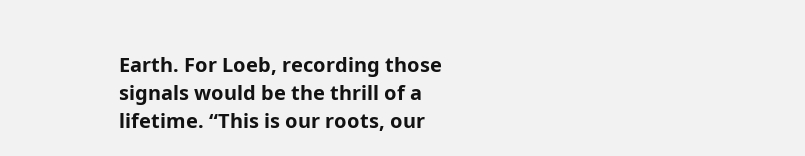Earth. For Loeb, recording those signals would be the thrill of a lifetime. “This is our roots, our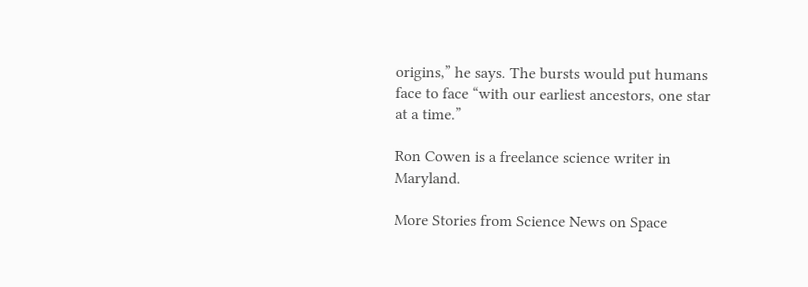origins,” he says. The bursts would put humans face to face “with our earliest ancestors, one star at a time.”

Ron Cowen is a freelance science writer in Maryland.

More Stories from Science News on Space